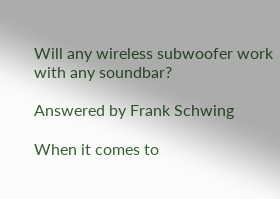Will any wireless subwoofer work with any soundbar?

Answered by Frank Schwing

When it comes to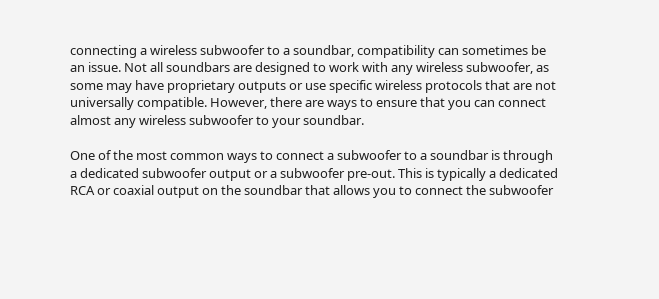connecting a wireless subwoofer to a soundbar, compatibility can sometimes be an issue. Not all soundbars are designed to work with any wireless subwoofer, as some may have proprietary outputs or use specific wireless protocols that are not universally compatible. However, there are ways to ensure that you can connect almost any wireless subwoofer to your soundbar.

One of the most common ways to connect a subwoofer to a soundbar is through a dedicated subwoofer output or a subwoofer pre-out. This is typically a dedicated RCA or coaxial output on the soundbar that allows you to connect the subwoofer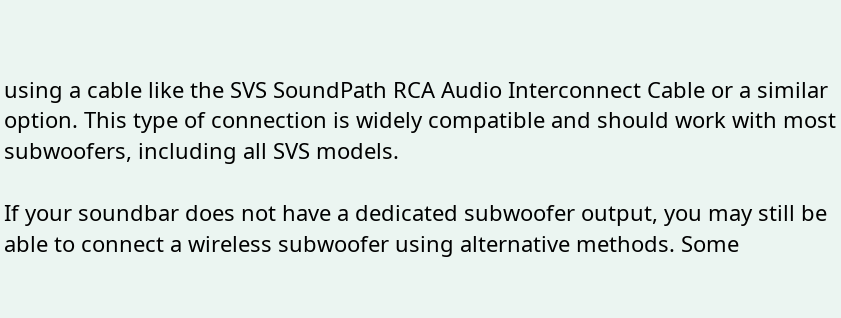using a cable like the SVS SoundPath RCA Audio Interconnect Cable or a similar option. This type of connection is widely compatible and should work with most subwoofers, including all SVS models.

If your soundbar does not have a dedicated subwoofer output, you may still be able to connect a wireless subwoofer using alternative methods. Some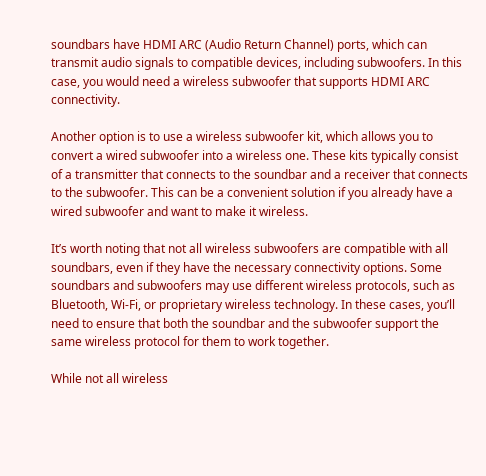soundbars have HDMI ARC (Audio Return Channel) ports, which can transmit audio signals to compatible devices, including subwoofers. In this case, you would need a wireless subwoofer that supports HDMI ARC connectivity.

Another option is to use a wireless subwoofer kit, which allows you to convert a wired subwoofer into a wireless one. These kits typically consist of a transmitter that connects to the soundbar and a receiver that connects to the subwoofer. This can be a convenient solution if you already have a wired subwoofer and want to make it wireless.

It’s worth noting that not all wireless subwoofers are compatible with all soundbars, even if they have the necessary connectivity options. Some soundbars and subwoofers may use different wireless protocols, such as Bluetooth, Wi-Fi, or proprietary wireless technology. In these cases, you’ll need to ensure that both the soundbar and the subwoofer support the same wireless protocol for them to work together.

While not all wireless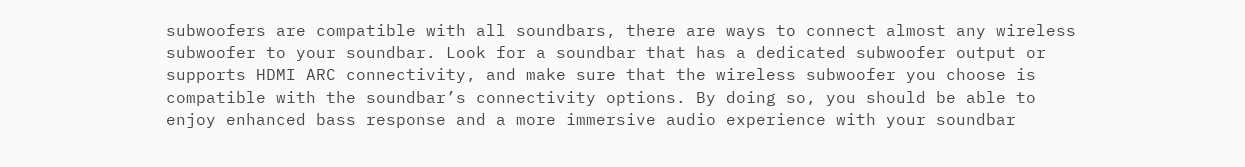subwoofers are compatible with all soundbars, there are ways to connect almost any wireless subwoofer to your soundbar. Look for a soundbar that has a dedicated subwoofer output or supports HDMI ARC connectivity, and make sure that the wireless subwoofer you choose is compatible with the soundbar’s connectivity options. By doing so, you should be able to enjoy enhanced bass response and a more immersive audio experience with your soundbar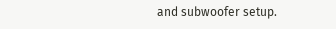and subwoofer setup.